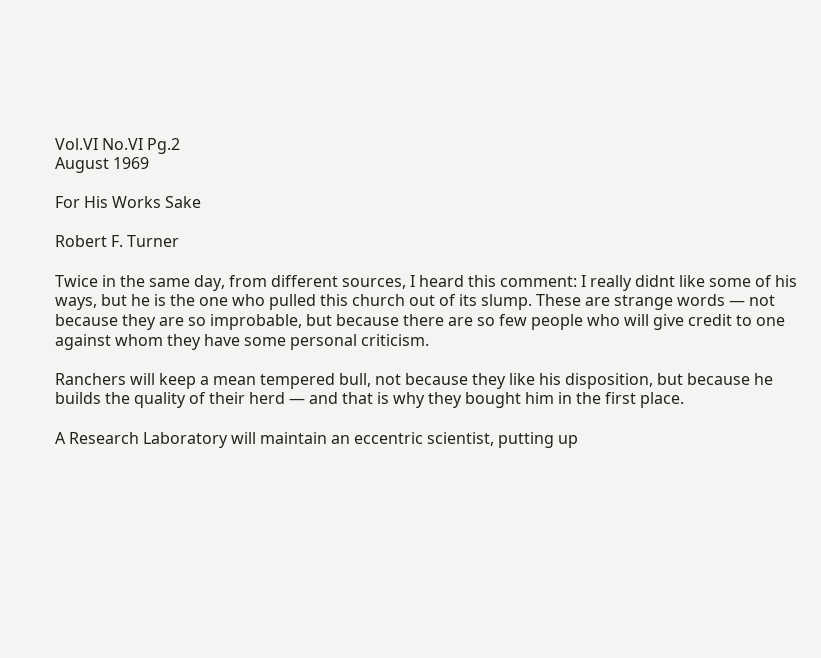Vol.VI No.VI Pg.2
August 1969

For His Works Sake

Robert F. Turner

Twice in the same day, from different sources, I heard this comment: I really didnt like some of his ways, but he is the one who pulled this church out of its slump. These are strange words — not because they are so improbable, but because there are so few people who will give credit to one against whom they have some personal criticism.

Ranchers will keep a mean tempered bull, not because they like his disposition, but because he builds the quality of their herd — and that is why they bought him in the first place.

A Research Laboratory will maintain an eccentric scientist, putting up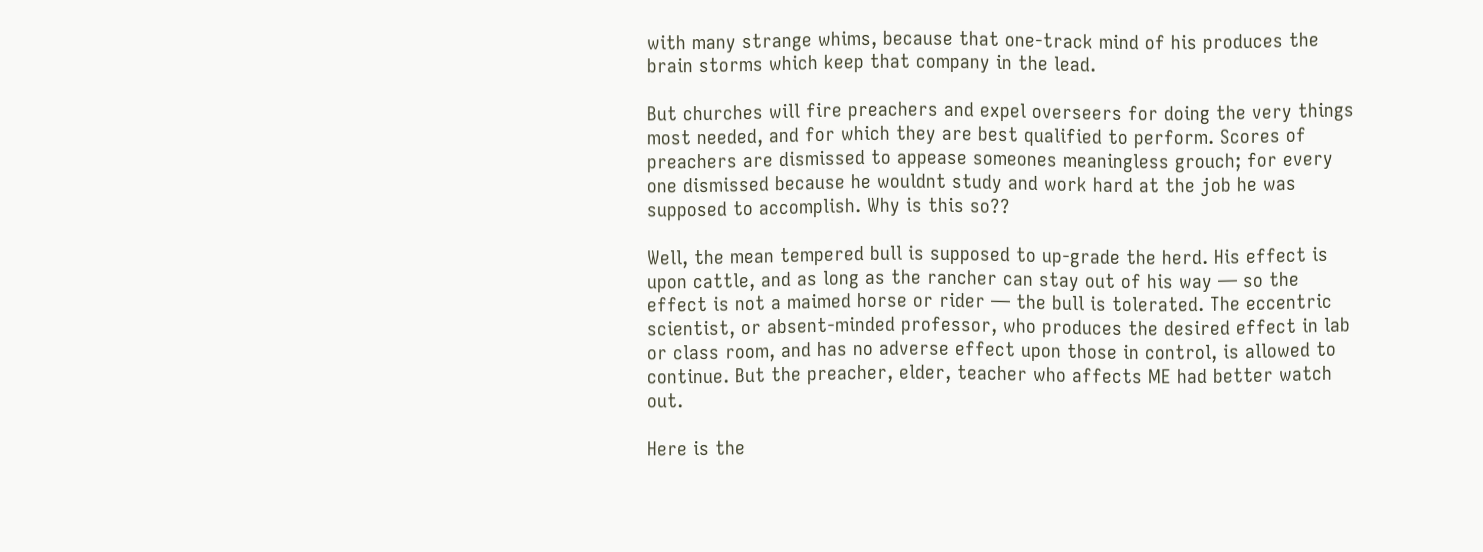with many strange whims, because that one-track mind of his produces the brain storms which keep that company in the lead.

But churches will fire preachers and expel overseers for doing the very things most needed, and for which they are best qualified to perform. Scores of preachers are dismissed to appease someones meaningless grouch; for every one dismissed because he wouldnt study and work hard at the job he was supposed to accomplish. Why is this so??

Well, the mean tempered bull is supposed to up-grade the herd. His effect is upon cattle, and as long as the rancher can stay out of his way — so the effect is not a maimed horse or rider — the bull is tolerated. The eccentric scientist, or absent-minded professor, who produces the desired effect in lab or class room, and has no adverse effect upon those in control, is allowed to continue. But the preacher, elder, teacher who affects ME had better watch out.

Here is the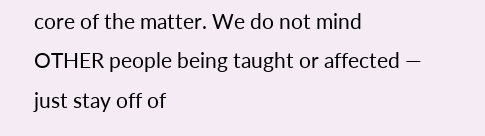core of the matter. We do not mind OTHER people being taught or affected — just stay off of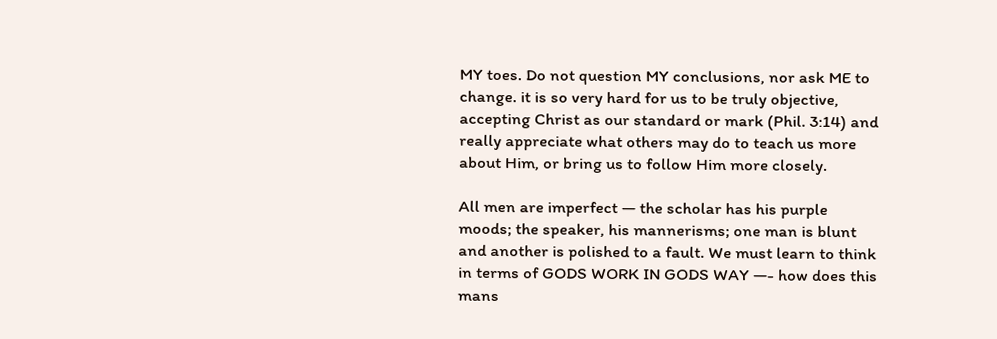MY toes. Do not question MY conclusions, nor ask ME to change. it is so very hard for us to be truly objective, accepting Christ as our standard or mark (Phil. 3:14) and really appreciate what others may do to teach us more about Him, or bring us to follow Him more closely.

All men are imperfect — the scholar has his purple moods; the speaker, his mannerisms; one man is blunt and another is polished to a fault. We must learn to think in terms of GODS WORK IN GODS WAY —- how does this mans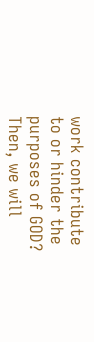work contribute to or hinder the purposes of GOD? Then, we will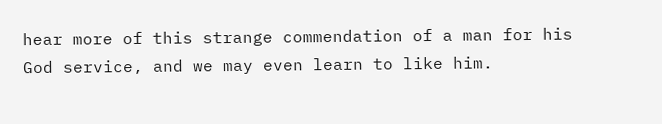hear more of this strange commendation of a man for his God service, and we may even learn to like him.